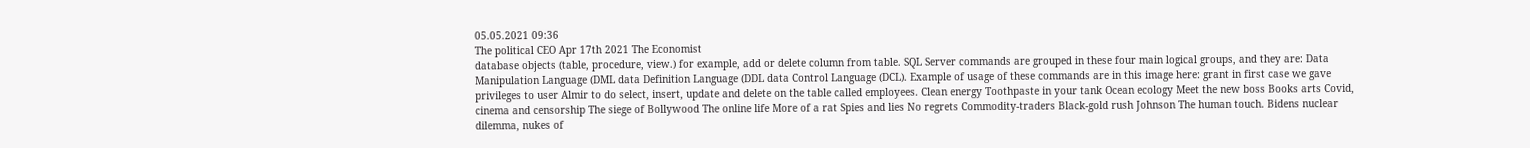05.05.2021 09:36
The political CEO Apr 17th 2021 The Economist
database objects (table, procedure, view.) for example, add or delete column from table. SQL Server commands are grouped in these four main logical groups, and they are: Data Manipulation Language (DML data Definition Language (DDL data Control Language (DCL). Example of usage of these commands are in this image here: grant in first case we gave privileges to user Almir to do select, insert, update and delete on the table called employees. Clean energy Toothpaste in your tank Ocean ecology Meet the new boss Books arts Covid, cinema and censorship The siege of Bollywood The online life More of a rat Spies and lies No regrets Commodity-traders Black-gold rush Johnson The human touch. Bidens nuclear dilemma, nukes of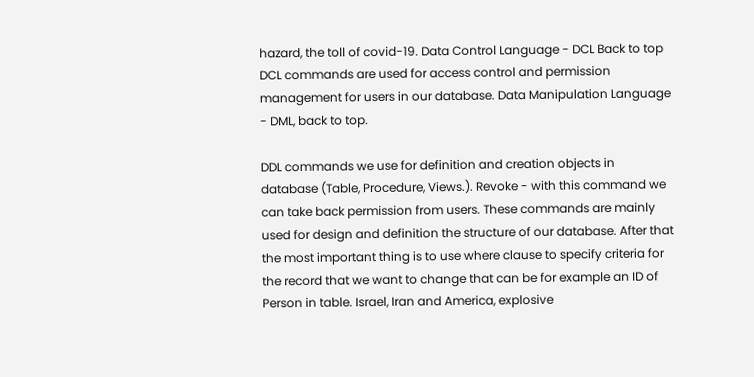hazard, the toll of covid-19. Data Control Language - DCL Back to top DCL commands are used for access control and permission management for users in our database. Data Manipulation Language - DML, back to top.

DDL commands we use for definition and creation objects in database (Table, Procedure, Views.). Revoke - with this command we can take back permission from users. These commands are mainly used for design and definition the structure of our database. After that the most important thing is to use where clause to specify criteria for the record that we want to change that can be for example an ID of Person in table. Israel, Iran and America, explosive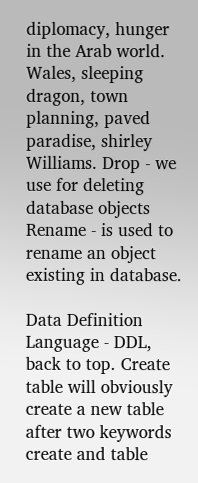diplomacy, hunger in the Arab world. Wales, sleeping dragon, town planning, paved paradise, shirley Williams. Drop - we use for deleting database objects Rename - is used to rename an object existing in database.

Data Definition Language - DDL, back to top. Create table will obviously create a new table after two keywords create and table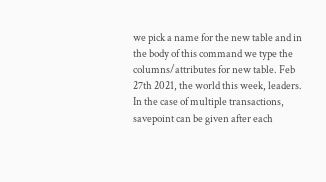we pick a name for the new table and in the body of this command we type the columns/attributes for new table. Feb 27th 2021, the world this week, leaders. In the case of multiple transactions, savepoint can be given after each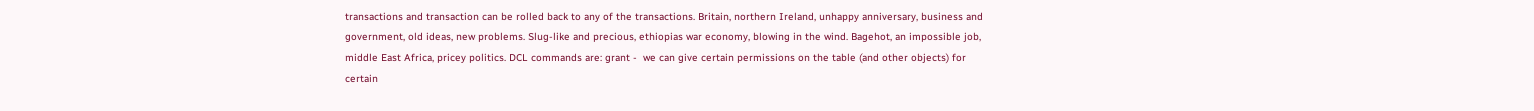transactions and transaction can be rolled back to any of the transactions. Britain, northern Ireland, unhappy anniversary, business and government, old ideas, new problems. Slug-like and precious, ethiopias war economy, blowing in the wind. Bagehot, an impossible job, middle East Africa, pricey politics. DCL commands are: grant -  we can give certain permissions on the table (and other objects) for certain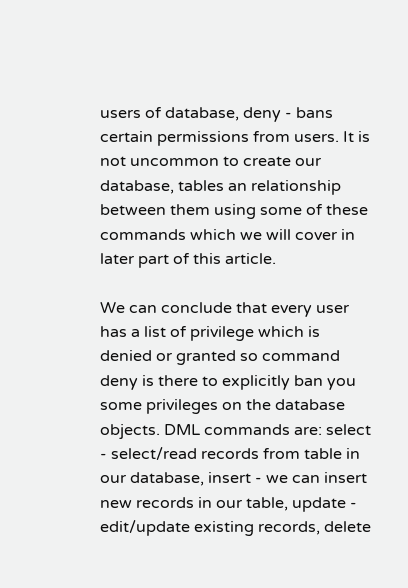users of database, deny - bans certain permissions from users. It is not uncommon to create our database, tables an relationship between them using some of these commands which we will cover in later part of this article.

We can conclude that every user has a list of privilege which is denied or granted so command deny is there to explicitly ban you some privileges on the database objects. DML commands are: select - select/read records from table in our database, insert - we can insert new records in our table, update - edit/update existing records, delete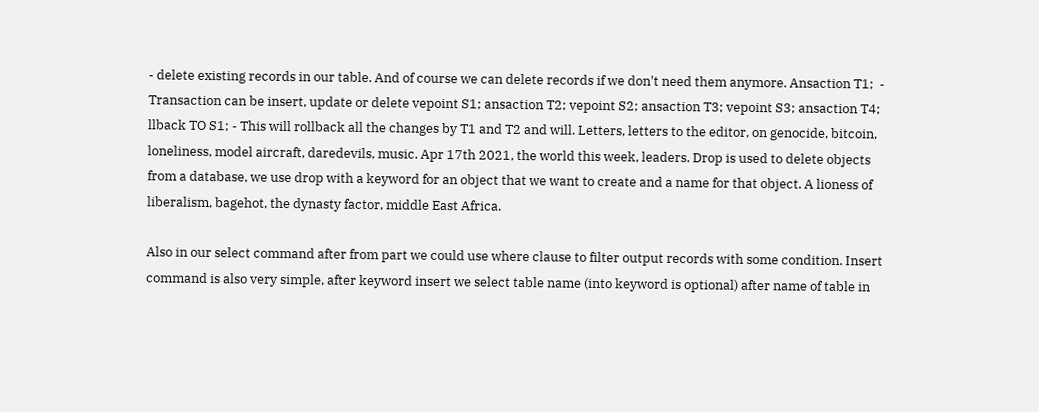- delete existing records in our table. And of course we can delete records if we don't need them anymore. Ansaction T1;  - Transaction can be insert, update or delete vepoint S1; ansaction T2; vepoint S2; ansaction T3; vepoint S3; ansaction T4; llback TO S1; - This will rollback all the changes by T1 and T2 and will. Letters, letters to the editor, on genocide, bitcoin, loneliness, model aircraft, daredevils, music. Apr 17th 2021, the world this week, leaders. Drop is used to delete objects from a database, we use drop with a keyword for an object that we want to create and a name for that object. A lioness of liberalism, bagehot, the dynasty factor, middle East Africa.

Also in our select command after from part we could use where clause to filter output records with some condition. Insert command is also very simple, after keyword insert we select table name (into keyword is optional) after name of table in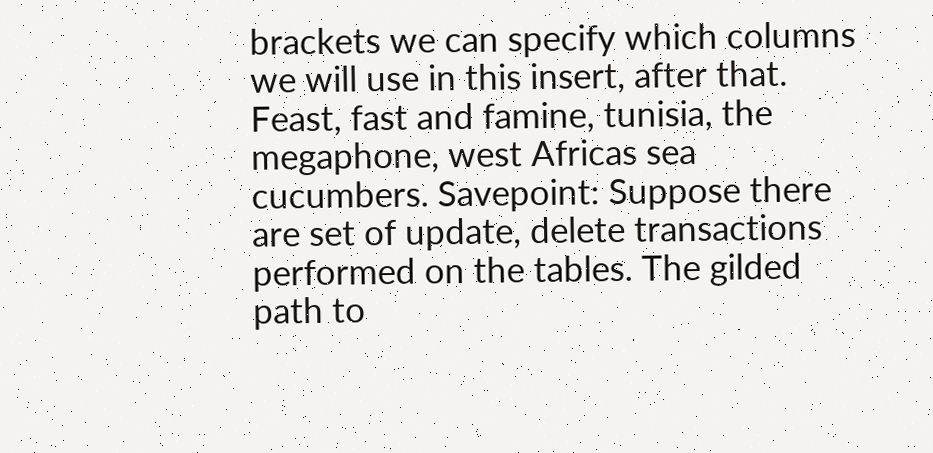brackets we can specify which columns we will use in this insert, after that. Feast, fast and famine, tunisia, the megaphone, west Africas sea cucumbers. Savepoint: Suppose there are set of update, delete transactions performed on the tables. The gilded path to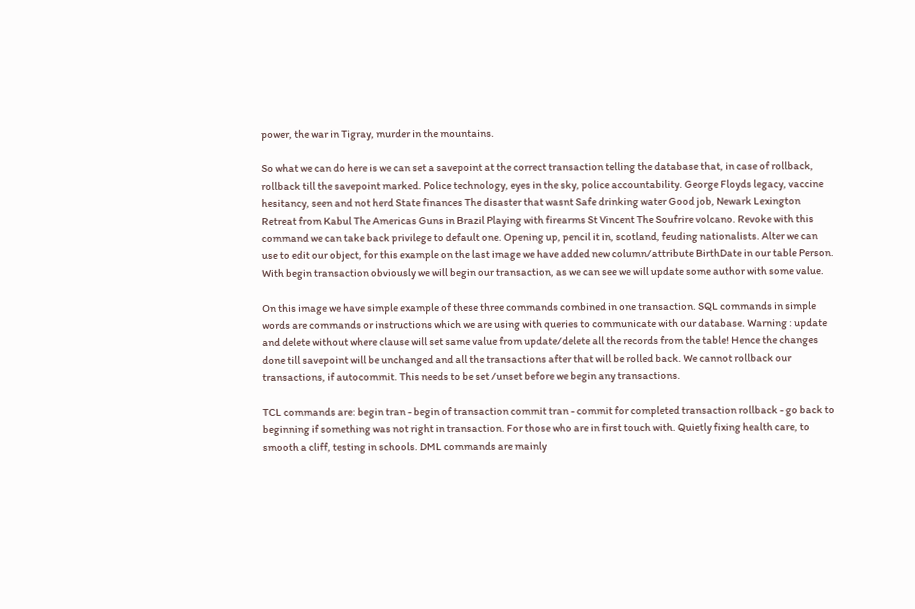power, the war in Tigray, murder in the mountains.

So what we can do here is we can set a savepoint at the correct transaction telling the database that, in case of rollback, rollback till the savepoint marked. Police technology, eyes in the sky, police accountability. George Floyds legacy, vaccine hesitancy, seen and not herd State finances The disaster that wasnt Safe drinking water Good job, Newark Lexington Retreat from Kabul The Americas Guns in Brazil Playing with firearms St Vincent The Soufrire volcano. Revoke with this command we can take back privilege to default one. Opening up, pencil it in, scotland, feuding nationalists. Alter we can use to edit our object, for this example on the last image we have added new column/attribute BirthDate in our table Person. With begin transaction obviously we will begin our transaction, as we can see we will update some author with some value.

On this image we have simple example of these three commands combined in one transaction. SQL commands in simple words are commands or instructions which we are using with queries to communicate with our database. Warning : update and delete without where clause will set same value from update/delete all the records from the table! Hence the changes done till savepoint will be unchanged and all the transactions after that will be rolled back. We cannot rollback our transactions, if autocommit. This needs to be set /unset before we begin any transactions.

TCL commands are: begin tran - begin of transaction commit tran - commit for completed transaction rollback - go back to beginning if something was not right in transaction. For those who are in first touch with. Quietly fixing health care, to smooth a cliff, testing in schools. DML commands are mainly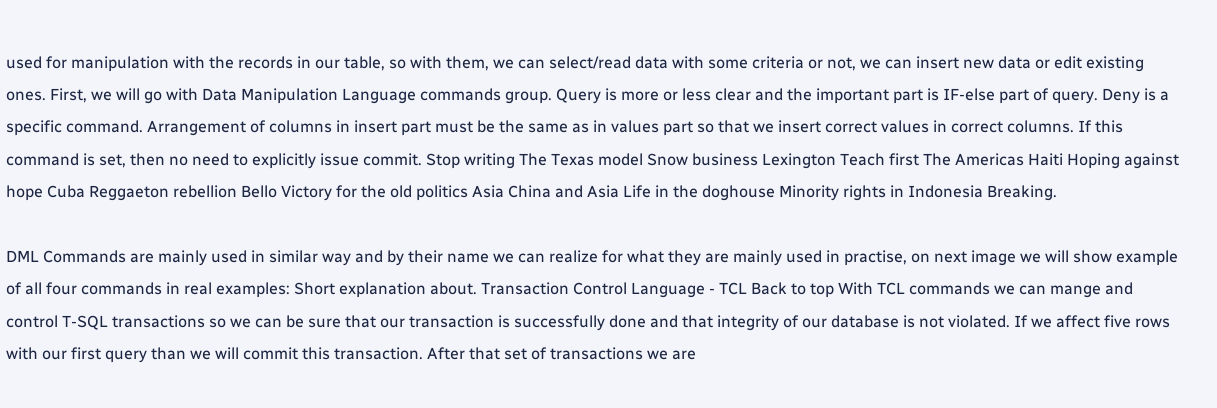used for manipulation with the records in our table, so with them, we can select/read data with some criteria or not, we can insert new data or edit existing ones. First, we will go with Data Manipulation Language commands group. Query is more or less clear and the important part is IF-else part of query. Deny is a specific command. Arrangement of columns in insert part must be the same as in values part so that we insert correct values in correct columns. If this command is set, then no need to explicitly issue commit. Stop writing The Texas model Snow business Lexington Teach first The Americas Haiti Hoping against hope Cuba Reggaeton rebellion Bello Victory for the old politics Asia China and Asia Life in the doghouse Minority rights in Indonesia Breaking.

DML Commands are mainly used in similar way and by their name we can realize for what they are mainly used in practise, on next image we will show example of all four commands in real examples: Short explanation about. Transaction Control Language - TCL Back to top With TCL commands we can mange and control T-SQL transactions so we can be sure that our transaction is successfully done and that integrity of our database is not violated. If we affect five rows with our first query than we will commit this transaction. After that set of transactions we are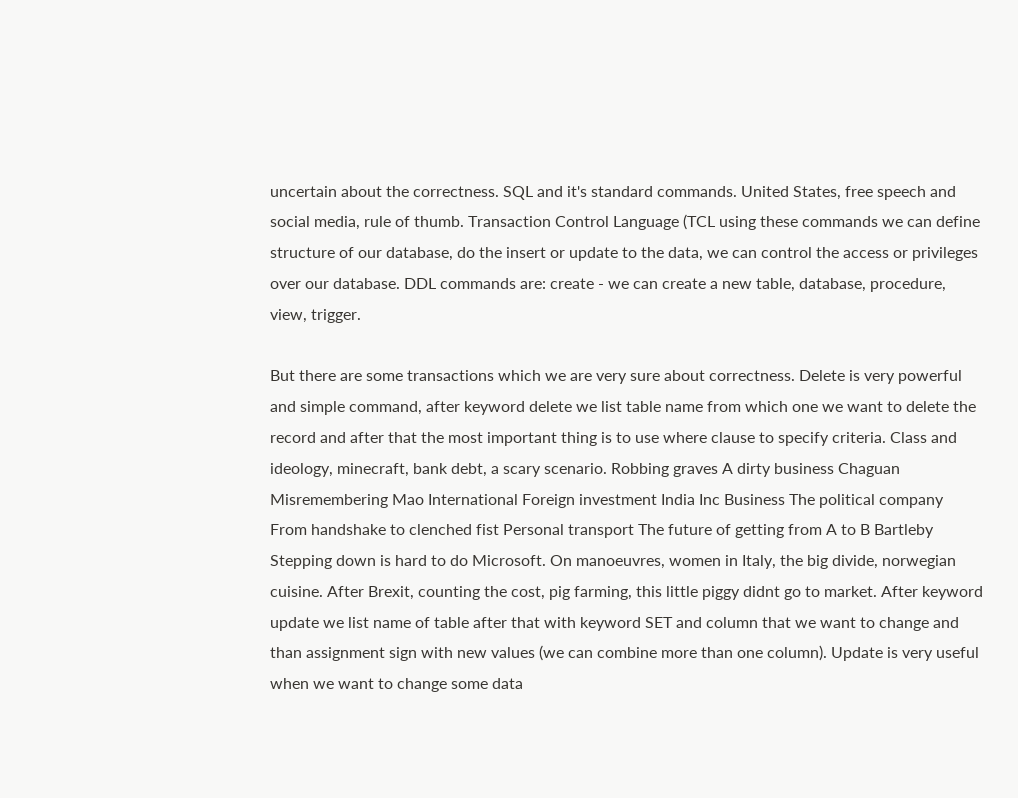uncertain about the correctness. SQL and it's standard commands. United States, free speech and social media, rule of thumb. Transaction Control Language (TCL using these commands we can define structure of our database, do the insert or update to the data, we can control the access or privileges over our database. DDL commands are: create - we can create a new table, database, procedure, view, trigger.

But there are some transactions which we are very sure about correctness. Delete is very powerful and simple command, after keyword delete we list table name from which one we want to delete the record and after that the most important thing is to use where clause to specify criteria. Class and ideology, minecraft, bank debt, a scary scenario. Robbing graves A dirty business Chaguan Misremembering Mao International Foreign investment India Inc Business The political company From handshake to clenched fist Personal transport The future of getting from A to B Bartleby Stepping down is hard to do Microsoft. On manoeuvres, women in Italy, the big divide, norwegian cuisine. After Brexit, counting the cost, pig farming, this little piggy didnt go to market. After keyword update we list name of table after that with keyword SET and column that we want to change and than assignment sign with new values (we can combine more than one column). Update is very useful when we want to change some data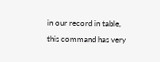in our record in table, this command has very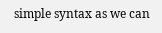simple syntax as we can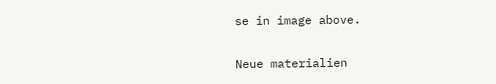se in image above.

Neue materialien